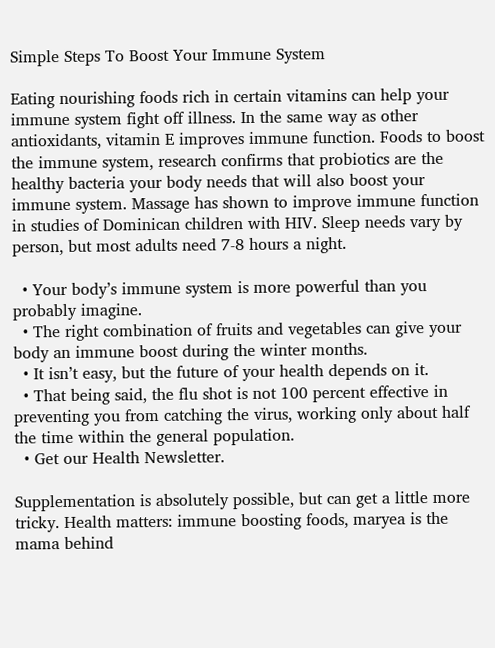Simple Steps To Boost Your Immune System

Eating nourishing foods rich in certain vitamins can help your immune system fight off illness. In the same way as other antioxidants, vitamin E improves immune function. Foods to boost the immune system, research confirms that probiotics are the healthy bacteria your body needs that will also boost your immune system. Massage has shown to improve immune function in studies of Dominican children with HIV. Sleep needs vary by person, but most adults need 7-8 hours a night.

  • Your body’s immune system is more powerful than you probably imagine.
  • The right combination of fruits and vegetables can give your body an immune boost during the winter months.
  • It isn’t easy, but the future of your health depends on it.
  • That being said, the flu shot is not 100 percent effective in preventing you from catching the virus, working only about half the time within the general population.
  • Get our Health Newsletter.

Supplementation is absolutely possible, but can get a little more tricky. Health matters: immune boosting foods, maryea is the mama behind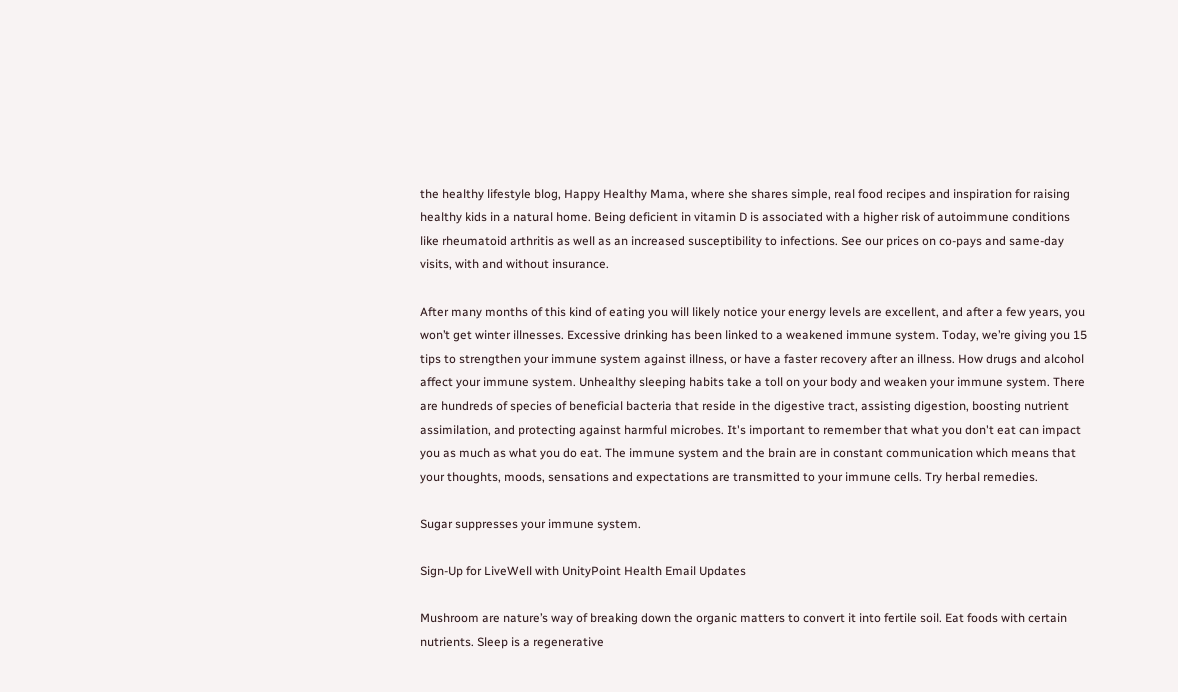the healthy lifestyle blog, Happy Healthy Mama, where she shares simple, real food recipes and inspiration for raising healthy kids in a natural home. Being deficient in vitamin D is associated with a higher risk of autoimmune conditions like rheumatoid arthritis as well as an increased susceptibility to infections. See our prices on co-pays and same-day visits, with and without insurance.

After many months of this kind of eating you will likely notice your energy levels are excellent, and after a few years, you won’t get winter illnesses. Excessive drinking has been linked to a weakened immune system. Today, we’re giving you 15 tips to strengthen your immune system against illness, or have a faster recovery after an illness. How drugs and alcohol affect your immune system. Unhealthy sleeping habits take a toll on your body and weaken your immune system. There are hundreds of species of beneficial bacteria that reside in the digestive tract, assisting digestion, boosting nutrient assimilation, and protecting against harmful microbes. It's important to remember that what you don't eat can impact you as much as what you do eat. The immune system and the brain are in constant communication which means that your thoughts, moods, sensations and expectations are transmitted to your immune cells. Try herbal remedies.

Sugar suppresses your immune system.

Sign-Up for LiveWell with UnityPoint Health Email Updates

Mushroom are nature’s way of breaking down the organic matters to convert it into fertile soil. Eat foods with certain nutrients. Sleep is a regenerative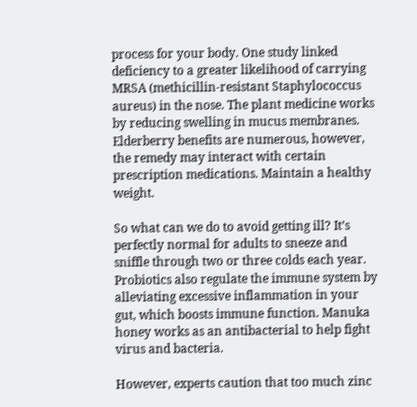process for your body. One study linked deficiency to a greater likelihood of carrying MRSA (methicillin-resistant Staphylococcus aureus) in the nose. The plant medicine works by reducing swelling in mucus membranes. Elderberry benefits are numerous, however, the remedy may interact with certain prescription medications. Maintain a healthy weight.

So what can we do to avoid getting ill? It’s perfectly normal for adults to sneeze and sniffle through two or three colds each year. Probiotics also regulate the immune system by alleviating excessive inflammation in your gut, which boosts immune function. Manuka honey works as an antibacterial to help fight virus and bacteria.

However, experts caution that too much zinc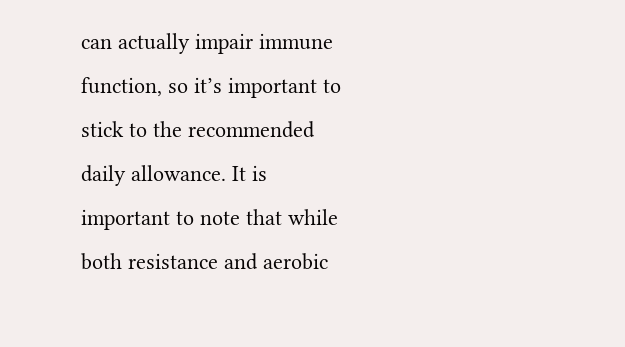can actually impair immune function, so it’s important to stick to the recommended daily allowance. It is important to note that while both resistance and aerobic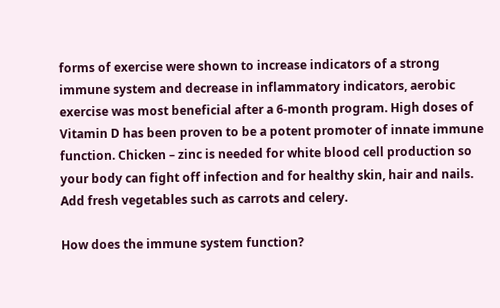forms of exercise were shown to increase indicators of a strong immune system and decrease in inflammatory indicators, aerobic exercise was most beneficial after a 6-month program. High doses of Vitamin D has been proven to be a potent promoter of innate immune function. Chicken – zinc is needed for white blood cell production so your body can fight off infection and for healthy skin, hair and nails. Add fresh vegetables such as carrots and celery.

How does the immune system function?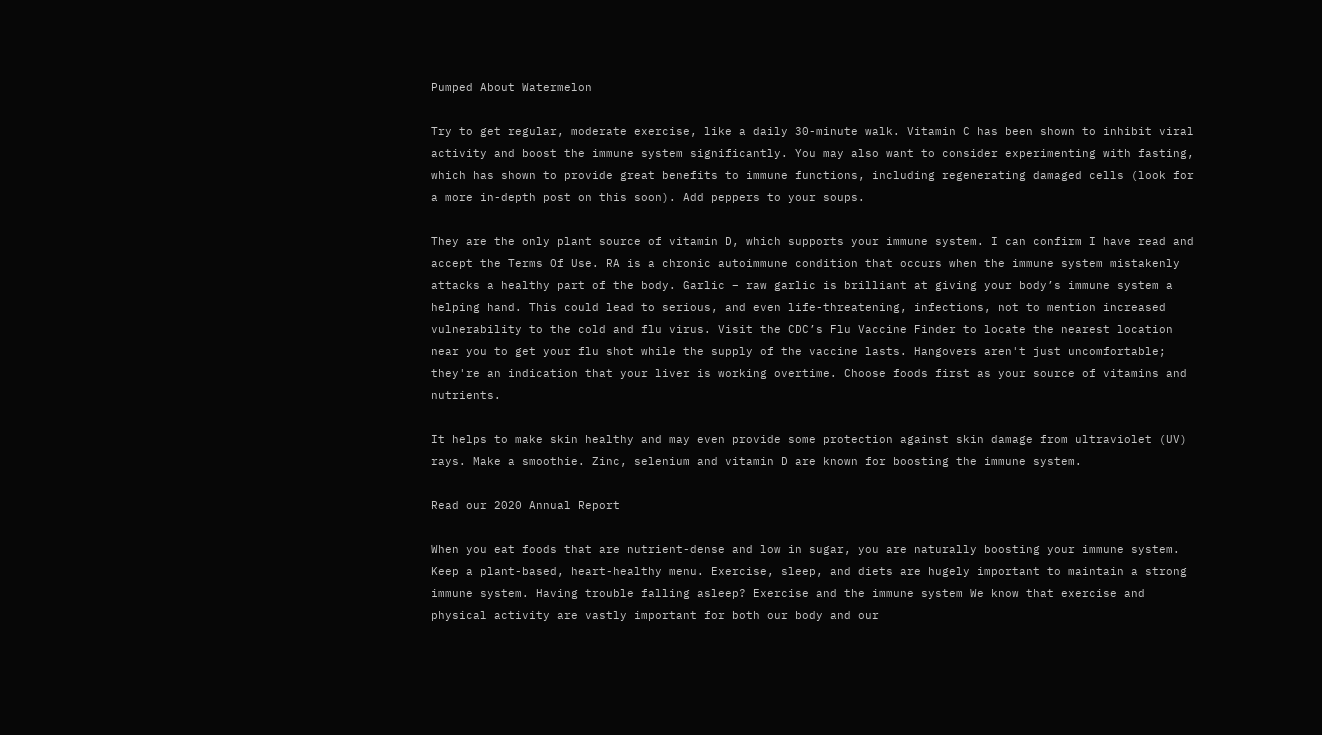Pumped About Watermelon

Try to get regular, moderate exercise, like a daily 30-minute walk. Vitamin C has been shown to inhibit viral activity and boost the immune system significantly. You may also want to consider experimenting with fasting, which has shown to provide great benefits to immune functions, including regenerating damaged cells (look for a more in-depth post on this soon). Add peppers to your soups.

They are the only plant source of vitamin D, which supports your immune system. I can confirm I have read and accept the Terms Of Use. RA is a chronic autoimmune condition that occurs when the immune system mistakenly attacks a healthy part of the body. Garlic – raw garlic is brilliant at giving your body’s immune system a helping hand. This could lead to serious, and even life-threatening, infections, not to mention increased vulnerability to the cold and flu virus. Visit the CDC’s Flu Vaccine Finder to locate the nearest location near you to get your flu shot while the supply of the vaccine lasts. Hangovers aren't just uncomfortable; they're an indication that your liver is working overtime. Choose foods first as your source of vitamins and nutrients.

It helps to make skin healthy and may even provide some protection against skin damage from ultraviolet (UV) rays. Make a smoothie. Zinc, selenium and vitamin D are known for boosting the immune system.

Read our 2020 Annual Report

When you eat foods that are nutrient-dense and low in sugar, you are naturally boosting your immune system. Keep a plant-based, heart-healthy menu. Exercise, sleep, and diets are hugely important to maintain a strong immune system. Having trouble falling asleep? Exercise and the immune system We know that exercise and physical activity are vastly important for both our body and our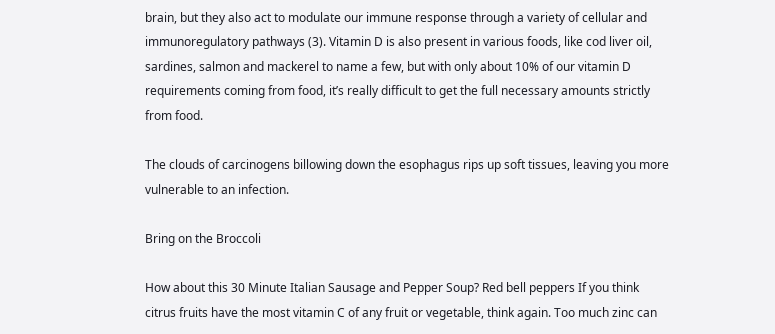brain, but they also act to modulate our immune response through a variety of cellular and immunoregulatory pathways (3). Vitamin D is also present in various foods, like cod liver oil, sardines, salmon and mackerel to name a few, but with only about 10% of our vitamin D requirements coming from food, it’s really difficult to get the full necessary amounts strictly from food.

The clouds of carcinogens billowing down the esophagus rips up soft tissues, leaving you more vulnerable to an infection.

Bring on the Broccoli

How about this 30 Minute Italian Sausage and Pepper Soup? Red bell peppers If you think citrus fruits have the most vitamin C of any fruit or vegetable, think again. Too much zinc can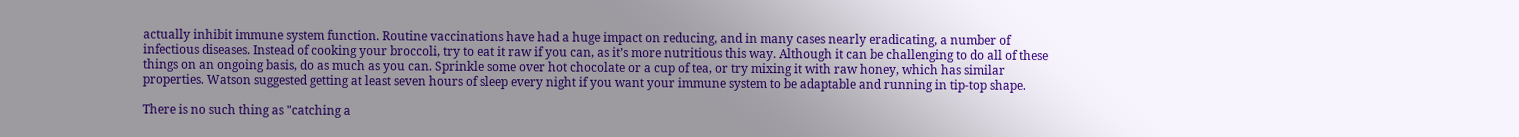actually inhibit immune system function. Routine vaccinations have had a huge impact on reducing, and in many cases nearly eradicating, a number of infectious diseases. Instead of cooking your broccoli, try to eat it raw if you can, as it’s more nutritious this way. Although it can be challenging to do all of these things on an ongoing basis, do as much as you can. Sprinkle some over hot chocolate or a cup of tea, or try mixing it with raw honey, which has similar properties. Watson suggested getting at least seven hours of sleep every night if you want your immune system to be adaptable and running in tip-top shape.

There is no such thing as "catching a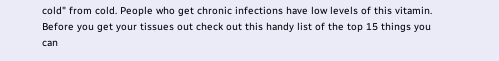cold" from cold. People who get chronic infections have low levels of this vitamin. Before you get your tissues out check out this handy list of the top 15 things you can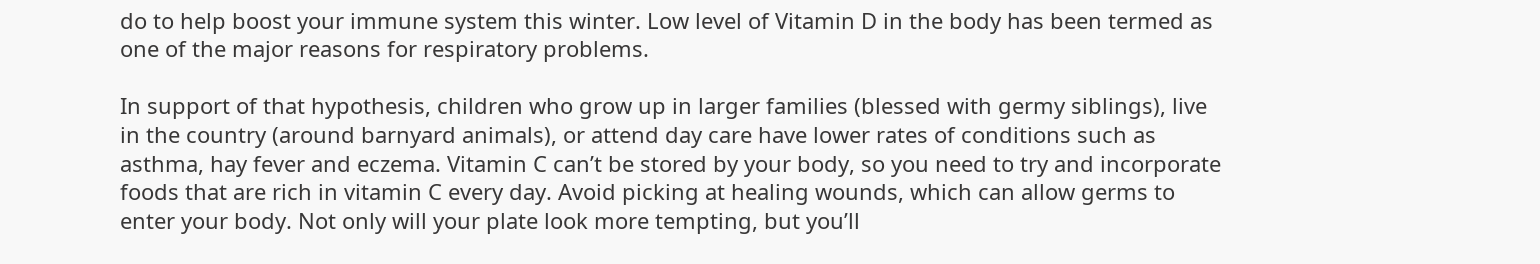do to help boost your immune system this winter. Low level of Vitamin D in the body has been termed as one of the major reasons for respiratory problems.

In support of that hypothesis, children who grow up in larger families (blessed with germy siblings), live in the country (around barnyard animals), or attend day care have lower rates of conditions such as asthma, hay fever and eczema. Vitamin C can’t be stored by your body, so you need to try and incorporate foods that are rich in vitamin C every day. Avoid picking at healing wounds, which can allow germs to enter your body. Not only will your plate look more tempting, but you’ll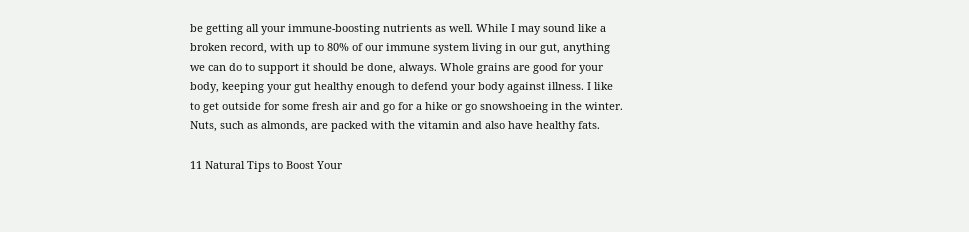be getting all your immune-boosting nutrients as well. While I may sound like a broken record, with up to 80% of our immune system living in our gut, anything we can do to support it should be done, always. Whole grains are good for your body, keeping your gut healthy enough to defend your body against illness. I like to get outside for some fresh air and go for a hike or go snowshoeing in the winter. Nuts, such as almonds, are packed with the vitamin and also have healthy fats.

11 Natural Tips to Boost Your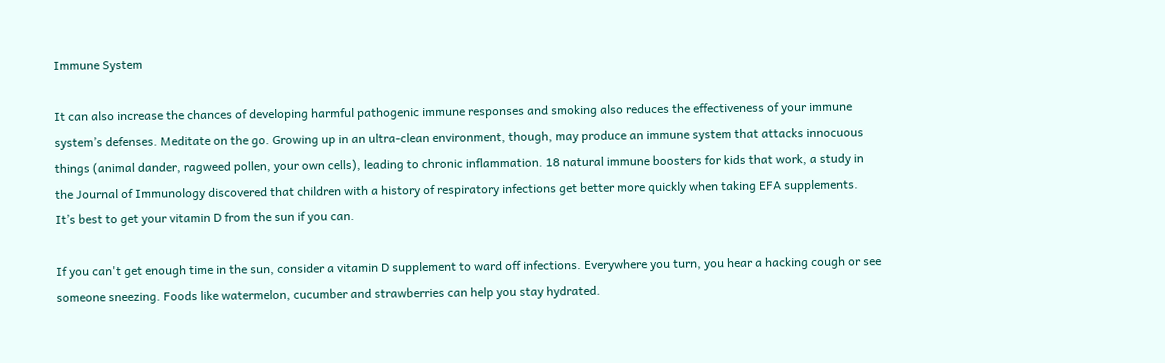Immune System

It can also increase the chances of developing harmful pathogenic immune responses and smoking also reduces the effectiveness of your immune system’s defenses. Meditate on the go. Growing up in an ultra-clean environment, though, may produce an immune system that attacks innocuous things (animal dander, ragweed pollen, your own cells), leading to chronic inflammation. 18 natural immune boosters for kids that work, a study in the Journal of Immunology discovered that children with a history of respiratory infections get better more quickly when taking EFA supplements. It’s best to get your vitamin D from the sun if you can.

If you can't get enough time in the sun, consider a vitamin D supplement to ward off infections. Everywhere you turn, you hear a hacking cough or see someone sneezing. Foods like watermelon, cucumber and strawberries can help you stay hydrated.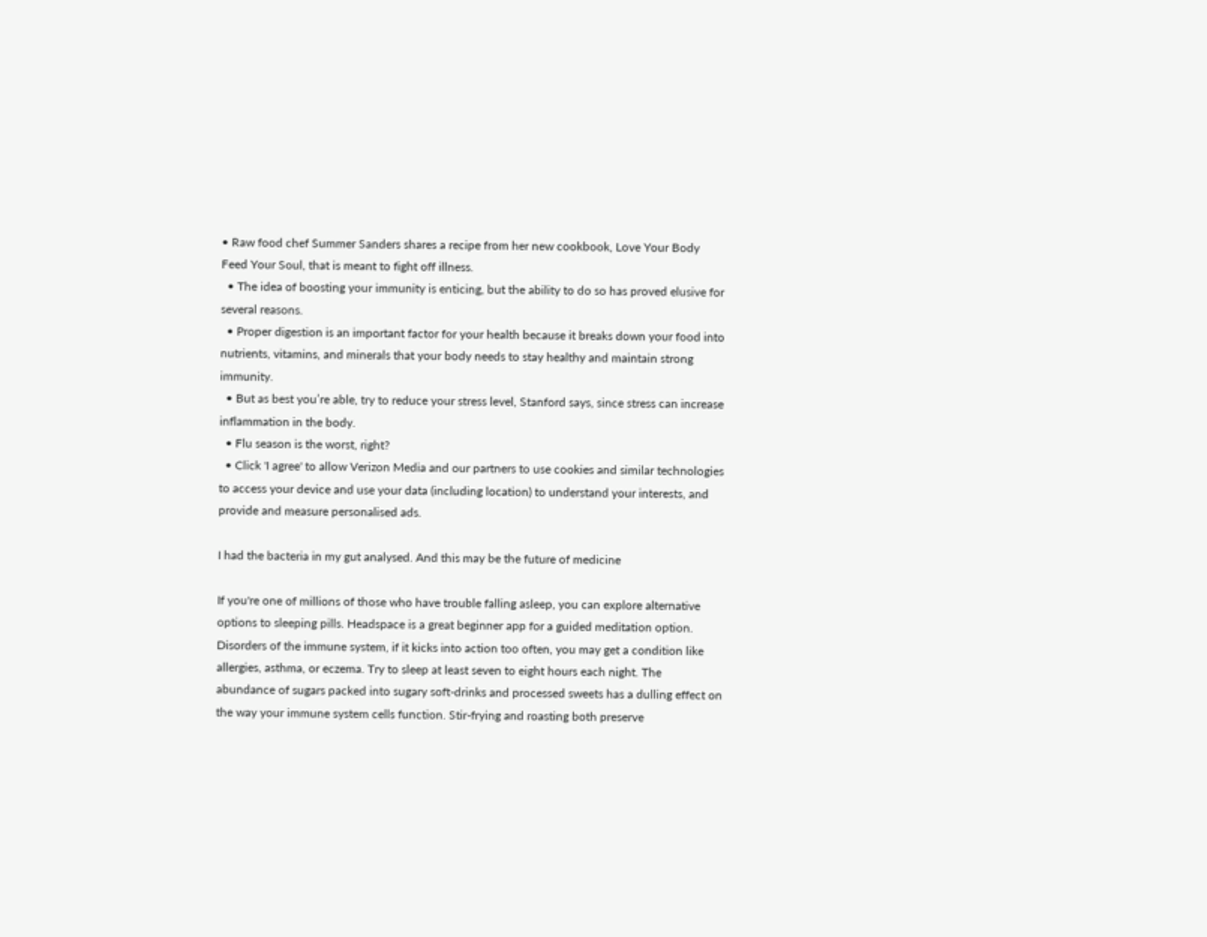• Raw food chef Summer Sanders shares a recipe from her new cookbook, Love Your Body Feed Your Soul, that is meant to fight off illness.
  • The idea of boosting your immunity is enticing, but the ability to do so has proved elusive for several reasons.
  • Proper digestion is an important factor for your health because it breaks down your food into nutrients, vitamins, and minerals that your body needs to stay healthy and maintain strong immunity.
  • But as best you’re able, try to reduce your stress level, Stanford says, since stress can increase inflammation in the body.
  • Flu season is the worst, right?
  • Click 'I agree' to allow Verizon Media and our partners to use cookies and similar technologies to access your device and use your data (including location) to understand your interests, and provide and measure personalised ads.

I had the bacteria in my gut analysed. And this may be the future of medicine

If you're one of millions of those who have trouble falling asleep, you can explore alternative options to sleeping pills. Headspace is a great beginner app for a guided meditation option. Disorders of the immune system, if it kicks into action too often, you may get a condition like allergies, asthma, or eczema. Try to sleep at least seven to eight hours each night. The abundance of sugars packed into sugary soft-drinks and processed sweets has a dulling effect on the way your immune system cells function. Stir-frying and roasting both preserve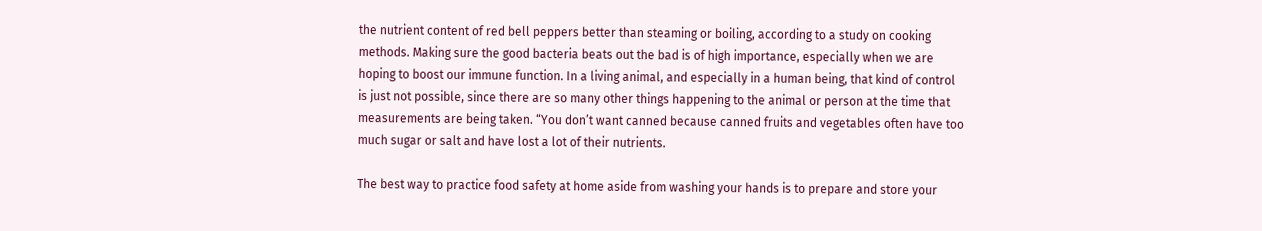the nutrient content of red bell peppers better than steaming or boiling, according to a study on cooking methods. Making sure the good bacteria beats out the bad is of high importance, especially when we are hoping to boost our immune function. In a living animal, and especially in a human being, that kind of control is just not possible, since there are so many other things happening to the animal or person at the time that measurements are being taken. “You don’t want canned because canned fruits and vegetables often have too much sugar or salt and have lost a lot of their nutrients.

The best way to practice food safety at home aside from washing your hands is to prepare and store your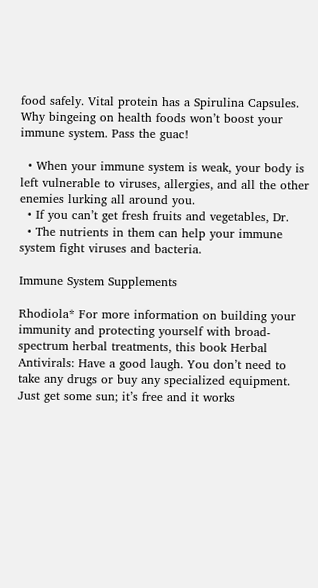food safely. Vital protein has a Spirulina Capsules. Why bingeing on health foods won’t boost your immune system. Pass the guac!

  • When your immune system is weak, your body is left vulnerable to viruses, allergies, and all the other enemies lurking all around you.
  • If you can’t get fresh fruits and vegetables, Dr.
  • The nutrients in them can help your immune system fight viruses and bacteria.

Immune System Supplements

Rhodiola* For more information on building your immunity and protecting yourself with broad-spectrum herbal treatments, this book Herbal Antivirals: Have a good laugh. You don’t need to take any drugs or buy any specialized equipment. Just get some sun; it’s free and it works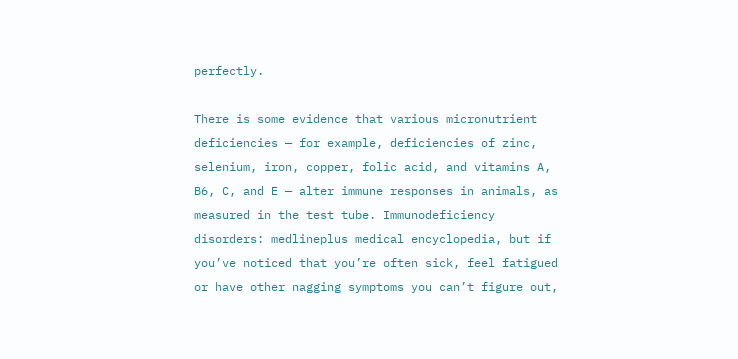perfectly.

There is some evidence that various micronutrient deficiencies — for example, deficiencies of zinc, selenium, iron, copper, folic acid, and vitamins A, B6, C, and E — alter immune responses in animals, as measured in the test tube. Immunodeficiency disorders: medlineplus medical encyclopedia, but if you’ve noticed that you’re often sick, feel fatigued or have other nagging symptoms you can’t figure out,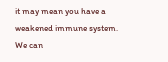it may mean you have a weakened immune system. We can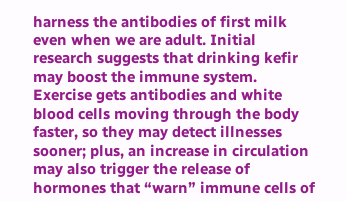harness the antibodies of first milk even when we are adult. Initial research suggests that drinking kefir may boost the immune system. Exercise gets antibodies and white blood cells moving through the body faster, so they may detect illnesses sooner; plus, an increase in circulation may also trigger the release of hormones that “warn” immune cells of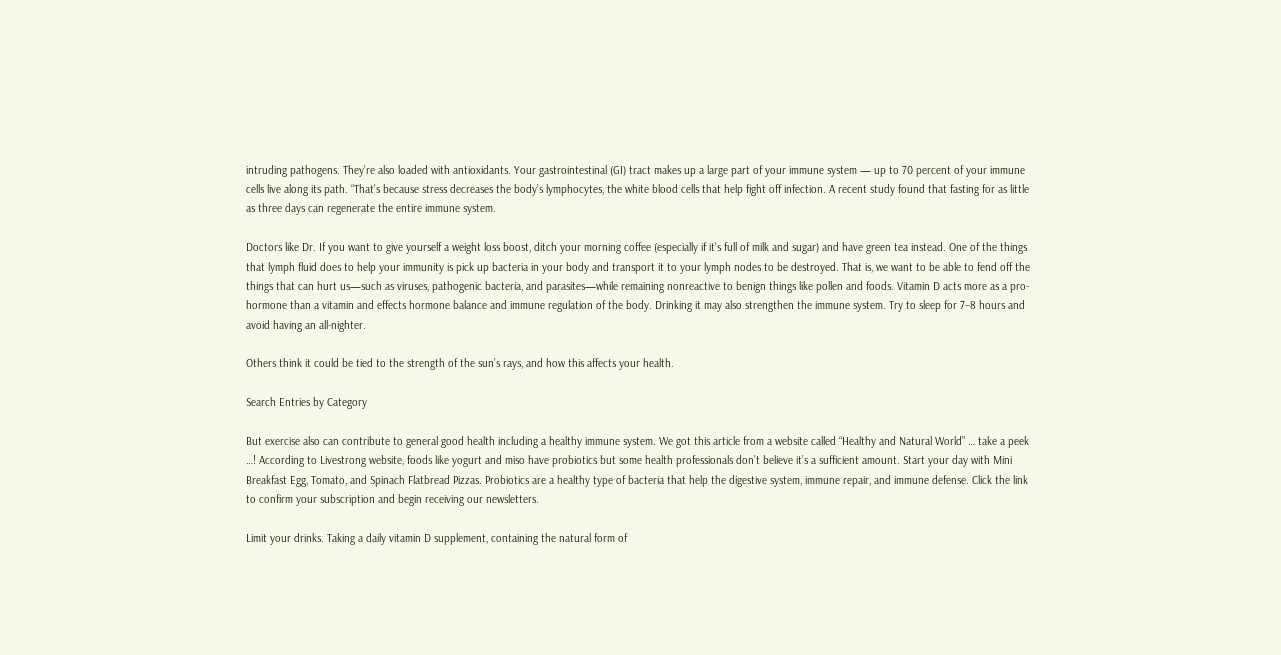intruding pathogens. They’re also loaded with antioxidants. Your gastrointestinal (GI) tract makes up a large part of your immune system — up to 70 percent of your immune cells live along its path. “That’s because stress decreases the body’s lymphocytes, the white blood cells that help fight off infection. A recent study found that fasting for as little as three days can regenerate the entire immune system.

Doctors like Dr. If you want to give yourself a weight loss boost, ditch your morning coffee (especially if it's full of milk and sugar) and have green tea instead. One of the things that lymph fluid does to help your immunity is pick up bacteria in your body and transport it to your lymph nodes to be destroyed. That is, we want to be able to fend off the things that can hurt us—such as viruses, pathogenic bacteria, and parasites—while remaining nonreactive to benign things like pollen and foods. Vitamin D acts more as a pro-hormone than a vitamin and effects hormone balance and immune regulation of the body. Drinking it may also strengthen the immune system. Try to sleep for 7–8 hours and avoid having an all-nighter.

Others think it could be tied to the strength of the sun’s rays, and how this affects your health.

Search Entries by Category

But exercise also can contribute to general good health including a healthy immune system. We got this article from a website called “Healthy and Natural World” … take a peek …! According to Livestrong website, foods like yogurt and miso have probiotics but some health professionals don’t believe it’s a sufficient amount. Start your day with Mini Breakfast Egg, Tomato, and Spinach Flatbread Pizzas. Probiotics are a healthy type of bacteria that help the digestive system, immune repair, and immune defense. Click the link to confirm your subscription and begin receiving our newsletters.

Limit your drinks. Taking a daily vitamin D supplement, containing the natural form of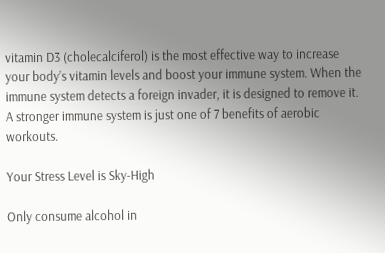vitamin D3 (cholecalciferol) is the most effective way to increase your body’s vitamin levels and boost your immune system. When the immune system detects a foreign invader, it is designed to remove it. A stronger immune system is just one of 7 benefits of aerobic workouts.

Your Stress Level is Sky-High

Only consume alcohol in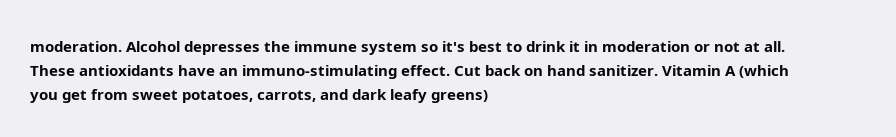moderation. Alcohol depresses the immune system so it's best to drink it in moderation or not at all. These antioxidants have an immuno-stimulating effect. Cut back on hand sanitizer. Vitamin A (which you get from sweet potatoes, carrots, and dark leafy greens)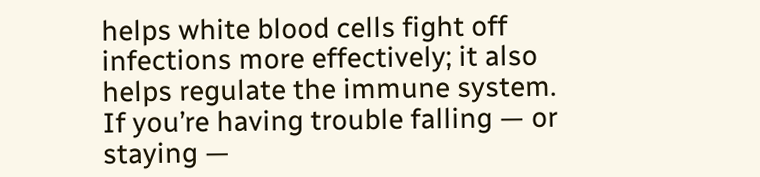helps white blood cells fight off infections more effectively; it also helps regulate the immune system. If you’re having trouble falling — or staying —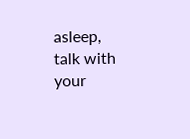asleep, talk with your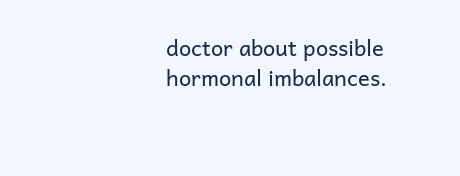doctor about possible hormonal imbalances.